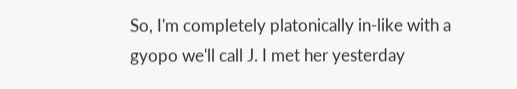So, I'm completely platonically in-like with a gyopo we'll call J. I met her yesterday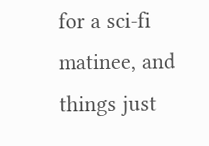for a sci-fi matinee, and things just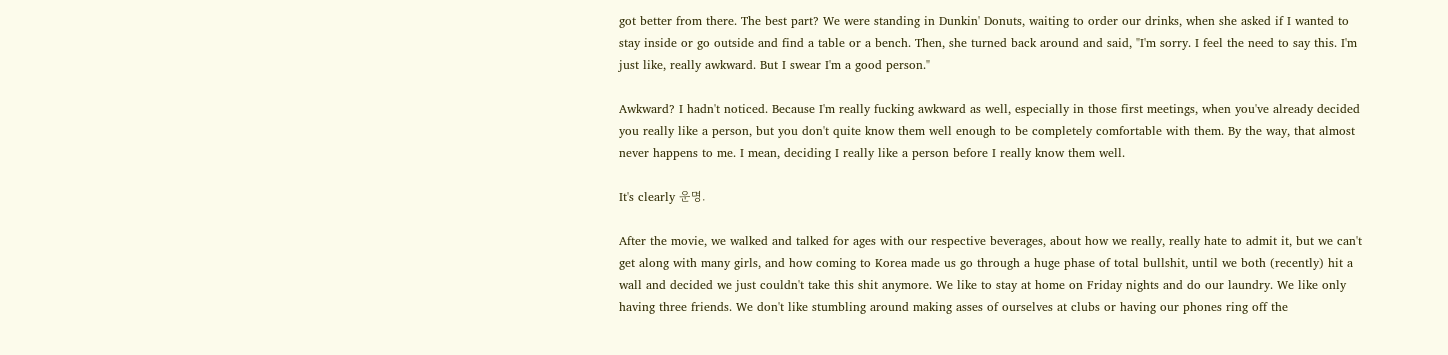got better from there. The best part? We were standing in Dunkin' Donuts, waiting to order our drinks, when she asked if I wanted to stay inside or go outside and find a table or a bench. Then, she turned back around and said, "I'm sorry. I feel the need to say this. I'm just like, really awkward. But I swear I'm a good person."

Awkward? I hadn't noticed. Because I'm really fucking awkward as well, especially in those first meetings, when you've already decided you really like a person, but you don't quite know them well enough to be completely comfortable with them. By the way, that almost never happens to me. I mean, deciding I really like a person before I really know them well.

It's clearly 운명.

After the movie, we walked and talked for ages with our respective beverages, about how we really, really hate to admit it, but we can't get along with many girls, and how coming to Korea made us go through a huge phase of total bullshit, until we both (recently) hit a wall and decided we just couldn't take this shit anymore. We like to stay at home on Friday nights and do our laundry. We like only having three friends. We don't like stumbling around making asses of ourselves at clubs or having our phones ring off the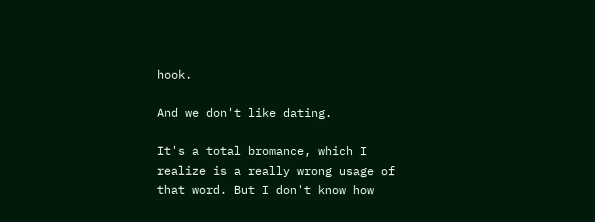hook.

And we don't like dating.

It's a total bromance, which I realize is a really wrong usage of that word. But I don't know how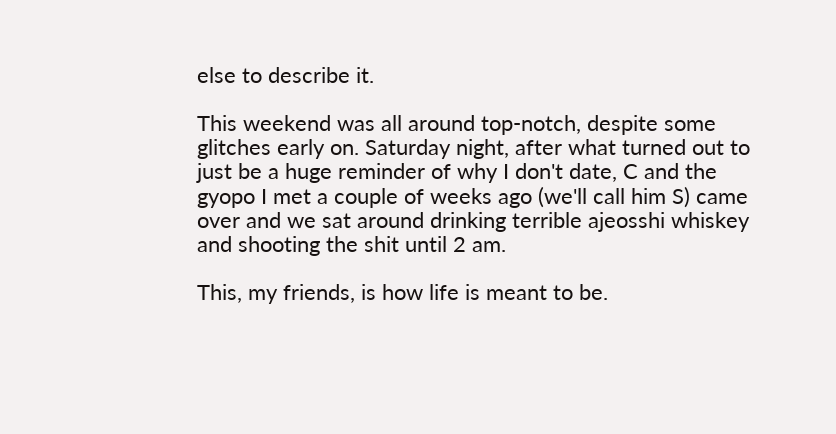else to describe it.

This weekend was all around top-notch, despite some glitches early on. Saturday night, after what turned out to just be a huge reminder of why I don't date, C and the gyopo I met a couple of weeks ago (we'll call him S) came over and we sat around drinking terrible ajeosshi whiskey and shooting the shit until 2 am.

This, my friends, is how life is meant to be.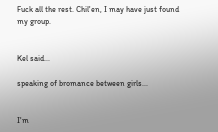Fuck all the rest. Chil'en, I may have just found my group.


Kel said...

speaking of bromance between girls...


I'm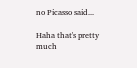no Picasso said...

Haha that's pretty much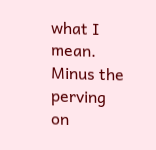what I mean. Minus the perving on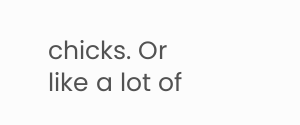chicks. Or like a lot of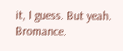it, I guess. But yeah. Bromance.